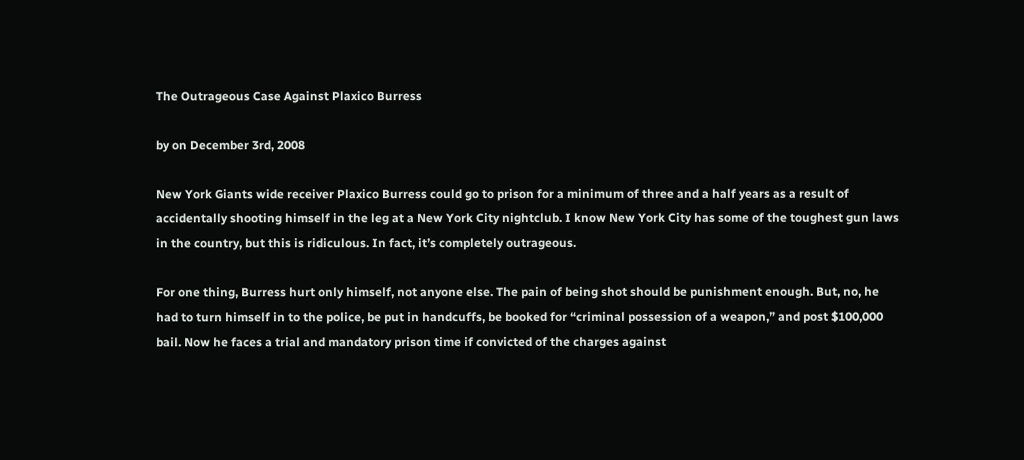The Outrageous Case Against Plaxico Burress

by on December 3rd, 2008

New York Giants wide receiver Plaxico Burress could go to prison for a minimum of three and a half years as a result of accidentally shooting himself in the leg at a New York City nightclub. I know New York City has some of the toughest gun laws in the country, but this is ridiculous. In fact, it’s completely outrageous.

For one thing, Burress hurt only himself, not anyone else. The pain of being shot should be punishment enough. But, no, he had to turn himself in to the police, be put in handcuffs, be booked for “criminal possession of a weapon,” and post $100,000 bail. Now he faces a trial and mandatory prison time if convicted of the charges against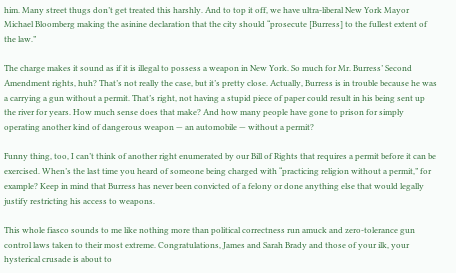him. Many street thugs don’t get treated this harshly. And to top it off, we have ultra-liberal New York Mayor Michael Bloomberg making the asinine declaration that the city should “prosecute [Burress] to the fullest extent of the law.”

The charge makes it sound as if it is illegal to possess a weapon in New York. So much for Mr. Burress’ Second Amendment rights, huh? That’s not really the case, but it’s pretty close. Actually, Burress is in trouble because he was a carrying a gun without a permit. That’s right, not having a stupid piece of paper could result in his being sent up the river for years. How much sense does that make? And how many people have gone to prison for simply operating another kind of dangerous weapon — an automobile — without a permit?

Funny thing, too, I can’t think of another right enumerated by our Bill of Rights that requires a permit before it can be exercised. When’s the last time you heard of someone being charged with “practicing religion without a permit,” for example? Keep in mind that Burress has never been convicted of a felony or done anything else that would legally justify restricting his access to weapons.

This whole fiasco sounds to me like nothing more than political correctness run amuck and zero-tolerance gun control laws taken to their most extreme. Congratulations, James and Sarah Brady and those of your ilk, your hysterical crusade is about to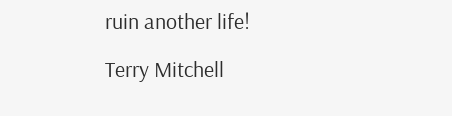ruin another life!

Terry Mitchell